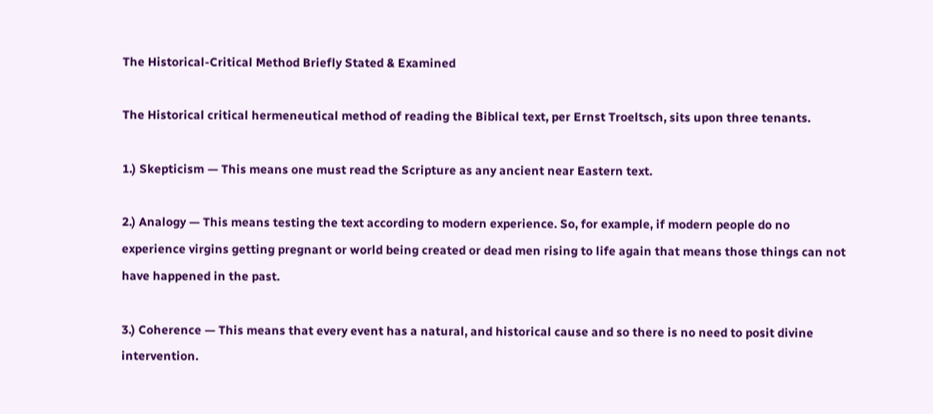The Historical-Critical Method Briefly Stated & Examined

The Historical critical hermeneutical method of reading the Biblical text, per Ernst Troeltsch, sits upon three tenants.

1.) Skepticism — This means one must read the Scripture as any ancient near Eastern text.

2.) Analogy — This means testing the text according to modern experience. So, for example, if modern people do no experience virgins getting pregnant or world being created or dead men rising to life again that means those things can not have happened in the past.

3.) Coherence — This means that every event has a natural, and historical cause and so there is no need to posit divine intervention.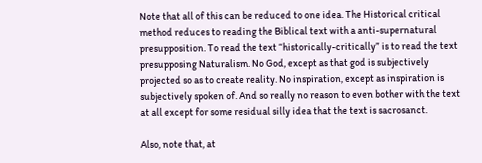Note that all of this can be reduced to one idea. The Historical critical method reduces to reading the Biblical text with a anti-supernatural presupposition. To read the text “historically-critically” is to read the text presupposing Naturalism. No God, except as that god is subjectively projected so as to create reality. No inspiration, except as inspiration is subjectively spoken of. And so really no reason to even bother with the text at all except for some residual silly idea that the text is sacrosanct.

Also, note that, at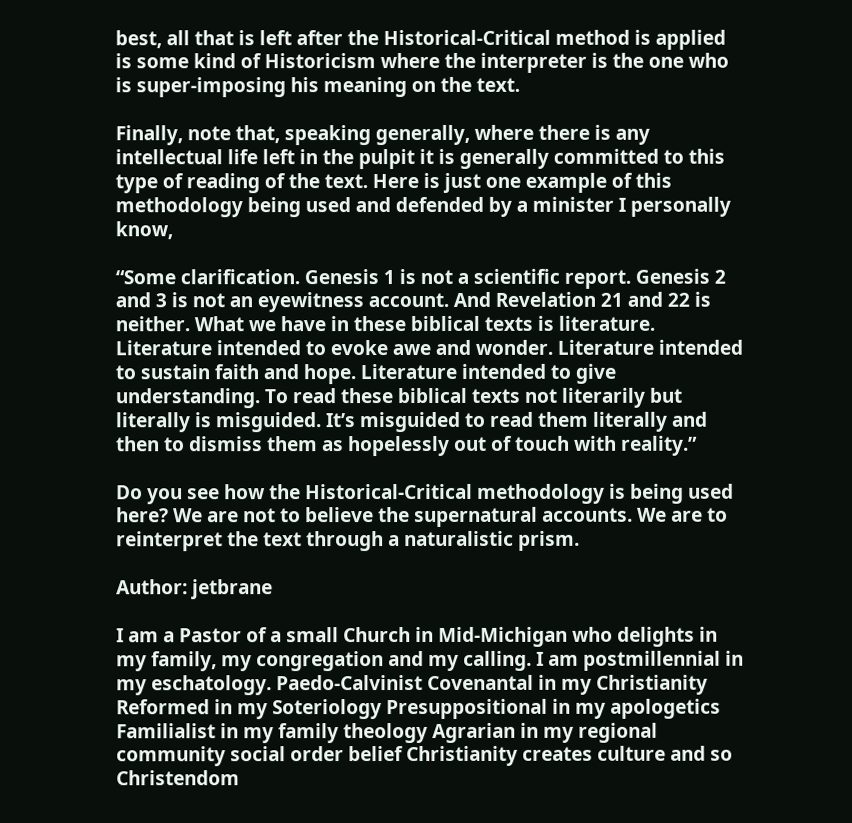best, all that is left after the Historical-Critical method is applied is some kind of Historicism where the interpreter is the one who is super-imposing his meaning on the text.

Finally, note that, speaking generally, where there is any intellectual life left in the pulpit it is generally committed to this type of reading of the text. Here is just one example of this methodology being used and defended by a minister I personally know,

“Some clarification. Genesis 1 is not a scientific report. Genesis 2 and 3 is not an eyewitness account. And Revelation 21 and 22 is neither. What we have in these biblical texts is literature. Literature intended to evoke awe and wonder. Literature intended to sustain faith and hope. Literature intended to give understanding. To read these biblical texts not literarily but literally is misguided. It’s misguided to read them literally and then to dismiss them as hopelessly out of touch with reality.”

Do you see how the Historical-Critical methodology is being used here? We are not to believe the supernatural accounts. We are to reinterpret the text through a naturalistic prism.

Author: jetbrane

I am a Pastor of a small Church in Mid-Michigan who delights in my family, my congregation and my calling. I am postmillennial in my eschatology. Paedo-Calvinist Covenantal in my Christianity Reformed in my Soteriology Presuppositional in my apologetics Familialist in my family theology Agrarian in my regional community social order belief Christianity creates culture and so Christendom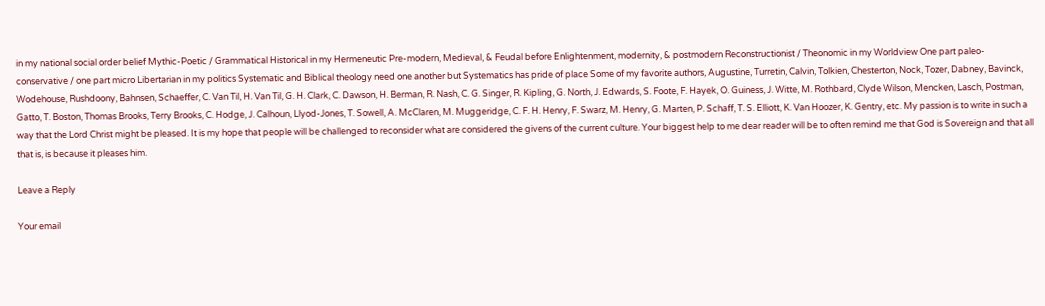in my national social order belief Mythic-Poetic / Grammatical Historical in my Hermeneutic Pre-modern, Medieval, & Feudal before Enlightenment, modernity, & postmodern Reconstructionist / Theonomic in my Worldview One part paleo-conservative / one part micro Libertarian in my politics Systematic and Biblical theology need one another but Systematics has pride of place Some of my favorite authors, Augustine, Turretin, Calvin, Tolkien, Chesterton, Nock, Tozer, Dabney, Bavinck, Wodehouse, Rushdoony, Bahnsen, Schaeffer, C. Van Til, H. Van Til, G. H. Clark, C. Dawson, H. Berman, R. Nash, C. G. Singer, R. Kipling, G. North, J. Edwards, S. Foote, F. Hayek, O. Guiness, J. Witte, M. Rothbard, Clyde Wilson, Mencken, Lasch, Postman, Gatto, T. Boston, Thomas Brooks, Terry Brooks, C. Hodge, J. Calhoun, Llyod-Jones, T. Sowell, A. McClaren, M. Muggeridge, C. F. H. Henry, F. Swarz, M. Henry, G. Marten, P. Schaff, T. S. Elliott, K. Van Hoozer, K. Gentry, etc. My passion is to write in such a way that the Lord Christ might be pleased. It is my hope that people will be challenged to reconsider what are considered the givens of the current culture. Your biggest help to me dear reader will be to often remind me that God is Sovereign and that all that is, is because it pleases him.

Leave a Reply

Your email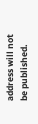address will not be published.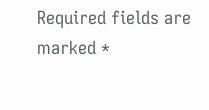Required fields are marked *